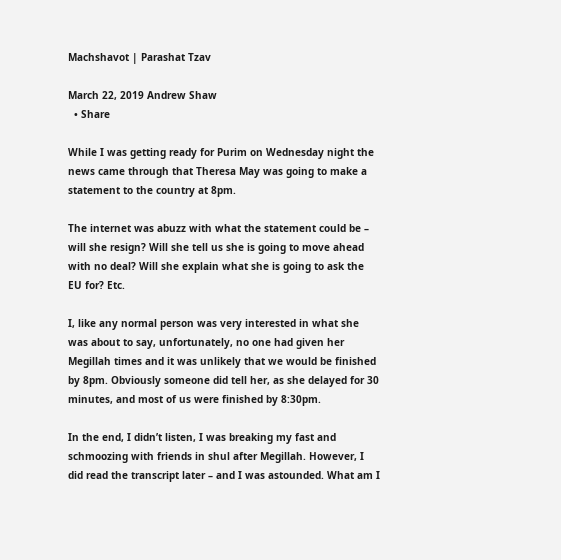Machshavot | Parashat Tzav

March 22, 2019 Andrew Shaw
  • Share

While I was getting ready for Purim on Wednesday night the news came through that Theresa May was going to make a statement to the country at 8pm.

The internet was abuzz with what the statement could be – will she resign? Will she tell us she is going to move ahead with no deal? Will she explain what she is going to ask the EU for? Etc.

I, like any normal person was very interested in what she was about to say, unfortunately, no one had given her Megillah times and it was unlikely that we would be finished by 8pm. Obviously someone did tell her, as she delayed for 30 minutes, and most of us were finished by 8:30pm.

In the end, I didn’t listen, I was breaking my fast and schmoozing with friends in shul after Megillah. However, I did read the transcript later – and I was astounded. What am I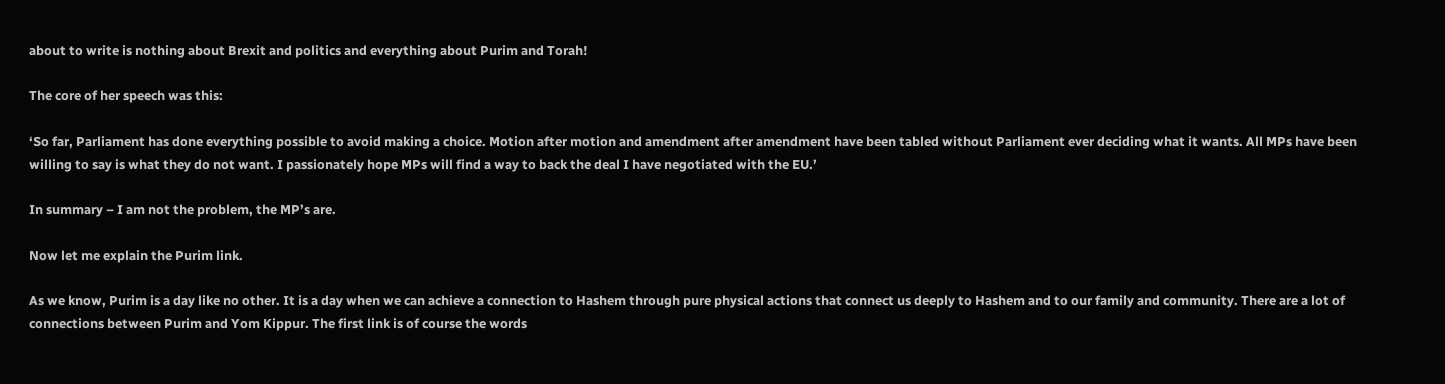about to write is nothing about Brexit and politics and everything about Purim and Torah!

The core of her speech was this:

‘So far, Parliament has done everything possible to avoid making a choice. Motion after motion and amendment after amendment have been tabled without Parliament ever deciding what it wants. All MPs have been willing to say is what they do not want. I passionately hope MPs will find a way to back the deal I have negotiated with the EU.’

In summary – I am not the problem, the MP’s are.

Now let me explain the Purim link.

As we know, Purim is a day like no other. It is a day when we can achieve a connection to Hashem through pure physical actions that connect us deeply to Hashem and to our family and community. There are a lot of connections between Purim and Yom Kippur. The first link is of course the words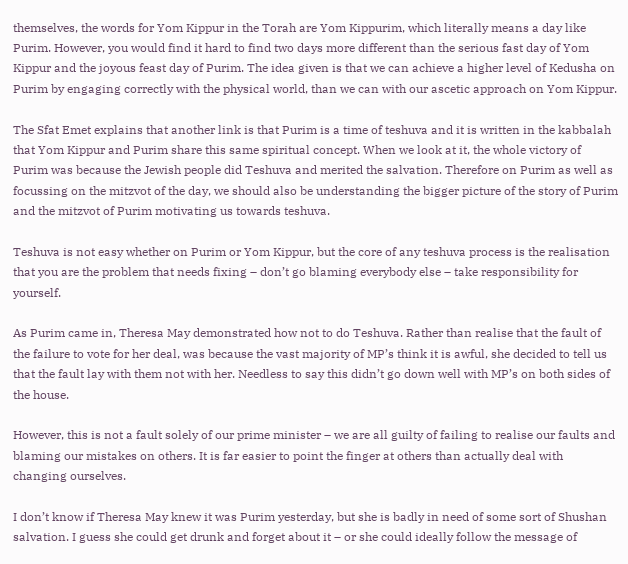themselves, the words for Yom Kippur in the Torah are Yom Kippurim, which literally means a day like Purim. However, you would find it hard to find two days more different than the serious fast day of Yom Kippur and the joyous feast day of Purim. The idea given is that we can achieve a higher level of Kedusha on Purim by engaging correctly with the physical world, than we can with our ascetic approach on Yom Kippur.

The Sfat Emet explains that another link is that Purim is a time of teshuva and it is written in the kabbalah that Yom Kippur and Purim share this same spiritual concept. When we look at it, the whole victory of Purim was because the Jewish people did Teshuva and merited the salvation. Therefore on Purim as well as focussing on the mitzvot of the day, we should also be understanding the bigger picture of the story of Purim and the mitzvot of Purim motivating us towards teshuva.

Teshuva is not easy whether on Purim or Yom Kippur, but the core of any teshuva process is the realisation that you are the problem that needs fixing – don’t go blaming everybody else – take responsibility for yourself.

As Purim came in, Theresa May demonstrated how not to do Teshuva. Rather than realise that the fault of the failure to vote for her deal, was because the vast majority of MP’s think it is awful, she decided to tell us that the fault lay with them not with her. Needless to say this didn’t go down well with MP’s on both sides of the house.

However, this is not a fault solely of our prime minister – we are all guilty of failing to realise our faults and blaming our mistakes on others. It is far easier to point the finger at others than actually deal with changing ourselves.

I don’t know if Theresa May knew it was Purim yesterday, but she is badly in need of some sort of Shushan salvation. I guess she could get drunk and forget about it – or she could ideally follow the message of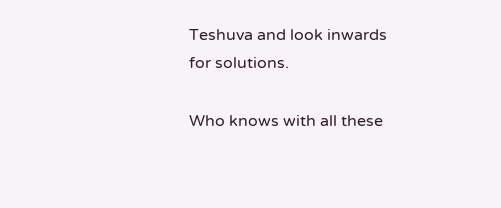Teshuva and look inwards for solutions.

Who knows with all these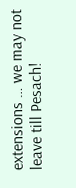extensions … we may not leave till Pesach!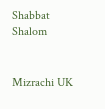Shabbat Shalom


Mizrachi UK